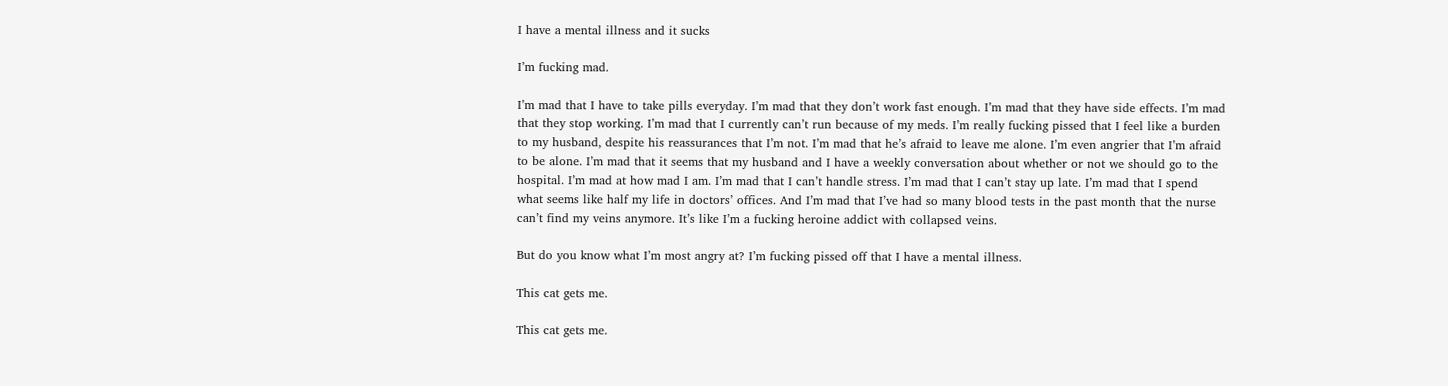I have a mental illness and it sucks

I’m fucking mad.

I’m mad that I have to take pills everyday. I’m mad that they don’t work fast enough. I’m mad that they have side effects. I’m mad that they stop working. I’m mad that I currently can’t run because of my meds. I’m really fucking pissed that I feel like a burden to my husband, despite his reassurances that I’m not. I’m mad that he’s afraid to leave me alone. I’m even angrier that I’m afraid to be alone. I’m mad that it seems that my husband and I have a weekly conversation about whether or not we should go to the hospital. I’m mad at how mad I am. I’m mad that I can’t handle stress. I’m mad that I can’t stay up late. I’m mad that I spend what seems like half my life in doctors’ offices. And I’m mad that I’ve had so many blood tests in the past month that the nurse can’t find my veins anymore. It’s like I’m a fucking heroine addict with collapsed veins.

But do you know what I’m most angry at? I’m fucking pissed off that I have a mental illness.

This cat gets me.

This cat gets me.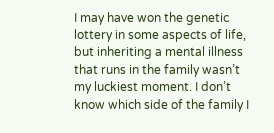I may have won the genetic lottery in some aspects of life, but inheriting a mental illness that runs in the family wasn’t my luckiest moment. I don’t know which side of the family I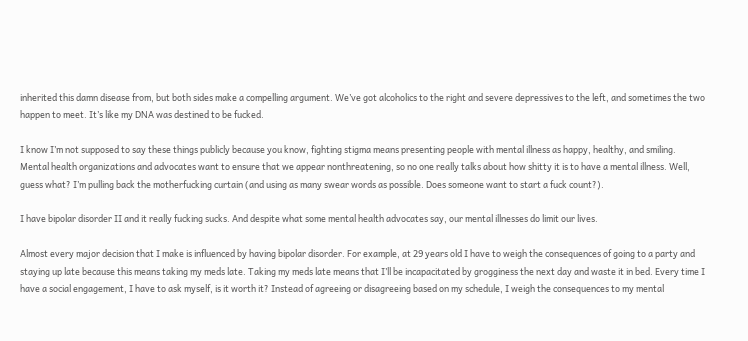inherited this damn disease from, but both sides make a compelling argument. We’ve got alcoholics to the right and severe depressives to the left, and sometimes the two happen to meet. It’s like my DNA was destined to be fucked.

I know I’m not supposed to say these things publicly because you know, fighting stigma means presenting people with mental illness as happy, healthy, and smiling. Mental health organizations and advocates want to ensure that we appear nonthreatening, so no one really talks about how shitty it is to have a mental illness. Well, guess what? I’m pulling back the motherfucking curtain (and using as many swear words as possible. Does someone want to start a fuck count?).

I have bipolar disorder II and it really fucking sucks. And despite what some mental health advocates say, our mental illnesses do limit our lives.

Almost every major decision that I make is influenced by having bipolar disorder. For example, at 29 years old I have to weigh the consequences of going to a party and staying up late because this means taking my meds late. Taking my meds late means that I’ll be incapacitated by grogginess the next day and waste it in bed. Every time I have a social engagement, I have to ask myself, is it worth it? Instead of agreeing or disagreeing based on my schedule, I weigh the consequences to my mental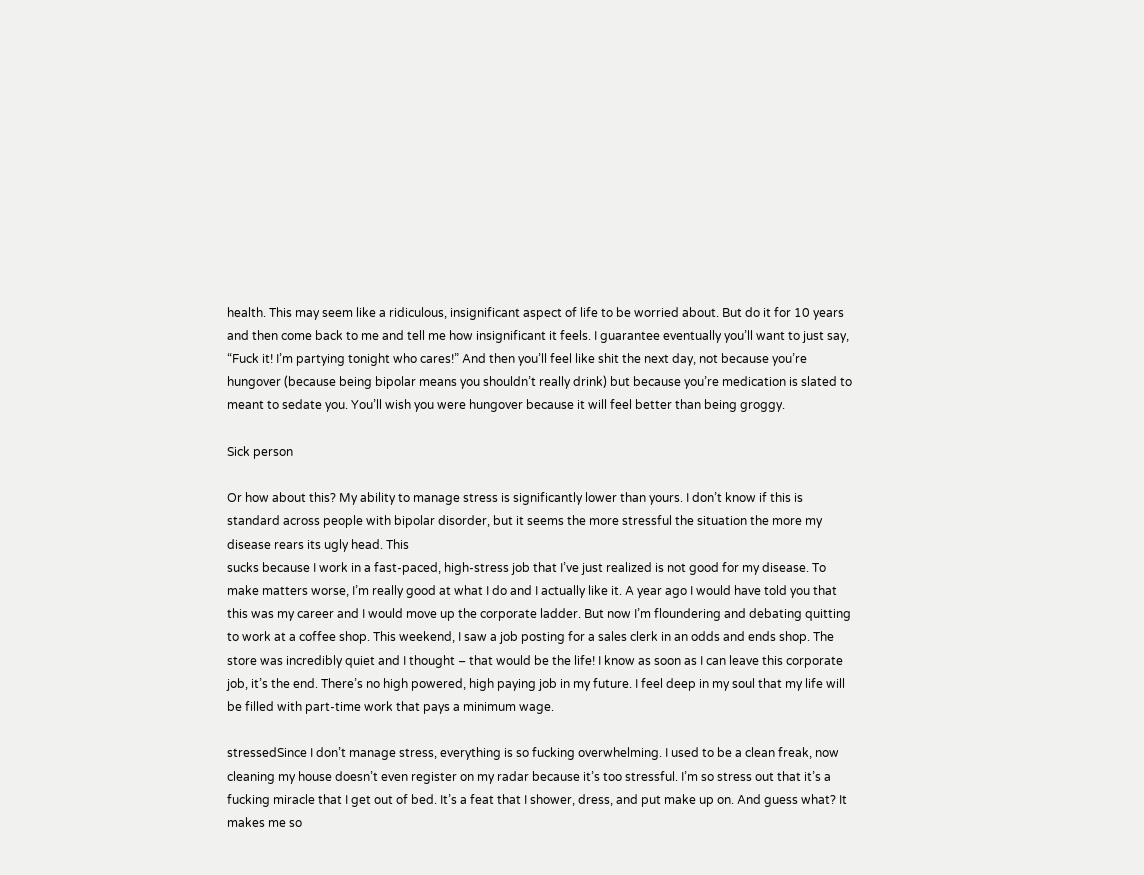health. This may seem like a ridiculous, insignificant aspect of life to be worried about. But do it for 10 years and then come back to me and tell me how insignificant it feels. I guarantee eventually you’ll want to just say, “Fuck it! I’m partying tonight who cares!” And then you’ll feel like shit the next day, not because you’re hungover (because being bipolar means you shouldn’t really drink) but because you’re medication is slated to meant to sedate you. You’ll wish you were hungover because it will feel better than being groggy.

Sick person

Or how about this? My ability to manage stress is significantly lower than yours. I don’t know if this is standard across people with bipolar disorder, but it seems the more stressful the situation the more my disease rears its ugly head. This
sucks because I work in a fast-paced, high-stress job that I’ve just realized is not good for my disease. To make matters worse, I’m really good at what I do and I actually like it. A year ago I would have told you that this was my career and I would move up the corporate ladder. But now I’m floundering and debating quitting to work at a coffee shop. This weekend, I saw a job posting for a sales clerk in an odds and ends shop. The store was incredibly quiet and I thought – that would be the life! I know as soon as I can leave this corporate job, it’s the end. There’s no high powered, high paying job in my future. I feel deep in my soul that my life will be filled with part-time work that pays a minimum wage.

stressedSince I don’t manage stress, everything is so fucking overwhelming. I used to be a clean freak, now cleaning my house doesn’t even register on my radar because it’s too stressful. I’m so stress out that it’s a fucking miracle that I get out of bed. It’s a feat that I shower, dress, and put make up on. And guess what? It makes me so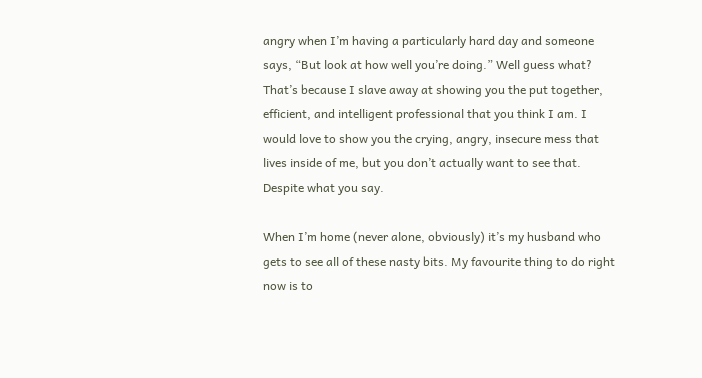angry when I’m having a particularly hard day and someone says, “But look at how well you’re doing.” Well guess what? That’s because I slave away at showing you the put together, efficient, and intelligent professional that you think I am. I would love to show you the crying, angry, insecure mess that lives inside of me, but you don’t actually want to see that. Despite what you say.

When I’m home (never alone, obviously) it’s my husband who gets to see all of these nasty bits. My favourite thing to do right now is to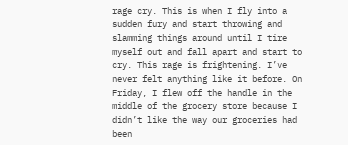rage cry. This is when I fly into a sudden fury and start throwing and slamming things around until I tire myself out and fall apart and start to cry. This rage is frightening. I’ve never felt anything like it before. On Friday, I flew off the handle in the  middle of the grocery store because I didn’t like the way our groceries had been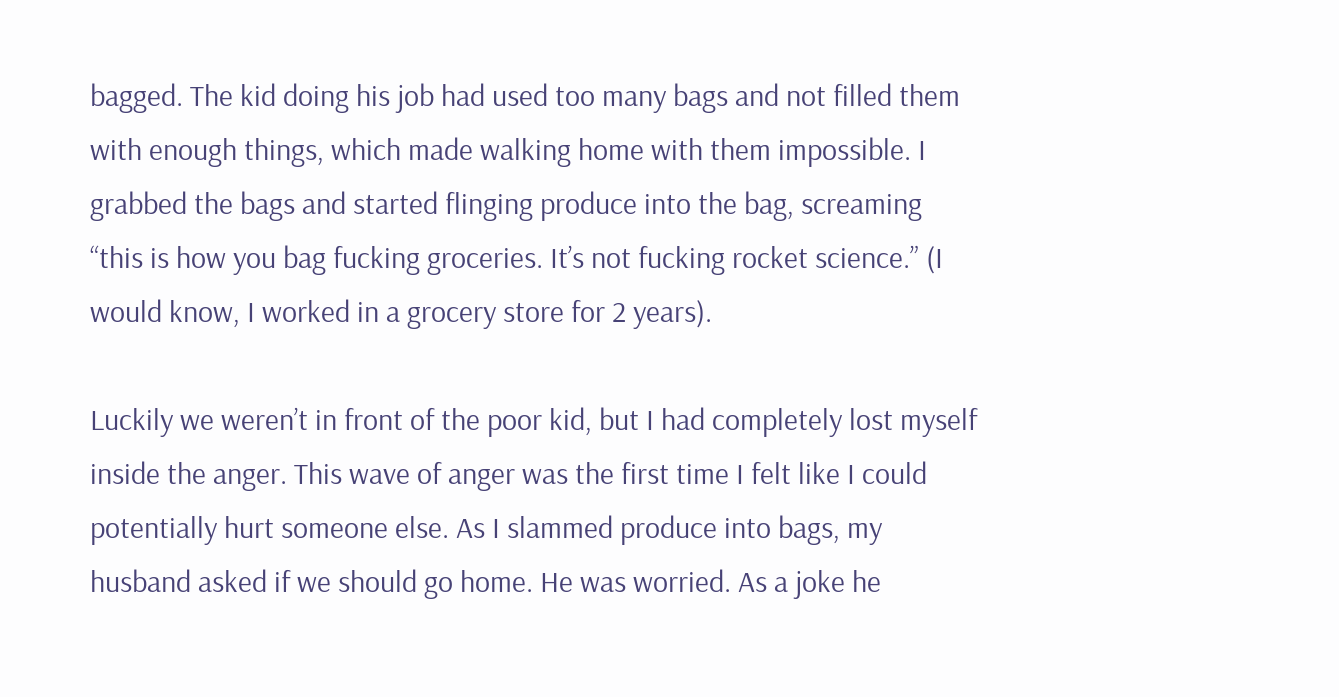bagged. The kid doing his job had used too many bags and not filled them with enough things, which made walking home with them impossible. I grabbed the bags and started flinging produce into the bag, screaming “this is how you bag fucking groceries. It’s not fucking rocket science.” (I would know, I worked in a grocery store for 2 years).

Luckily we weren’t in front of the poor kid, but I had completely lost myself inside the anger. This wave of anger was the first time I felt like I could potentially hurt someone else. As I slammed produce into bags, my husband asked if we should go home. He was worried. As a joke he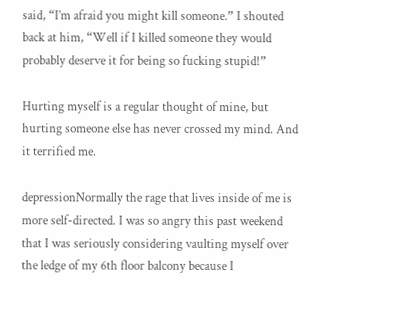said, “I’m afraid you might kill someone.” I shouted back at him, “Well if I killed someone they would probably deserve it for being so fucking stupid!”

Hurting myself is a regular thought of mine, but hurting someone else has never crossed my mind. And it terrified me.

depressionNormally the rage that lives inside of me is more self-directed. I was so angry this past weekend that I was seriously considering vaulting myself over the ledge of my 6th floor balcony because I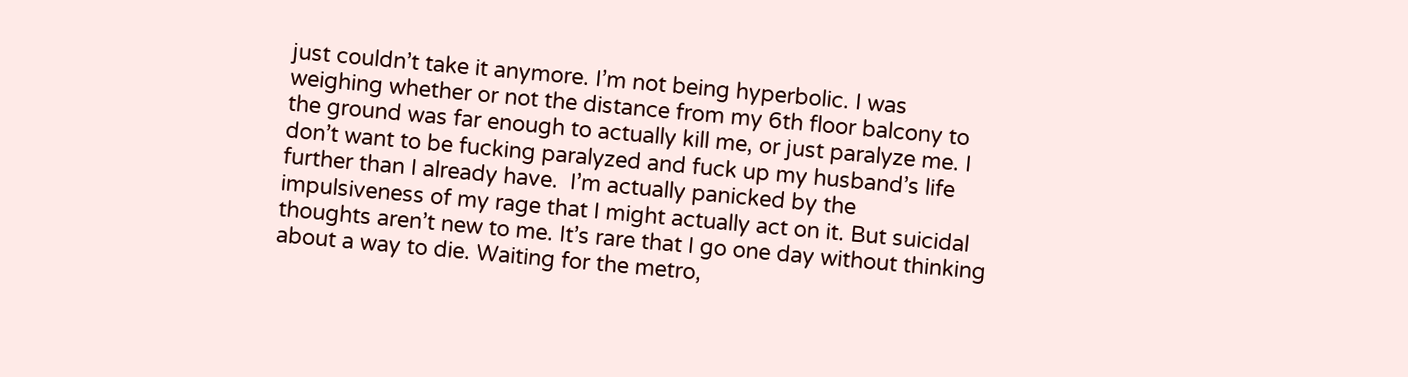just couldn’t take it anymore. I’m not being hyperbolic. I was weighing whether or not the distance from my 6th floor balcony to the ground was far enough to actually kill me, or just paralyze me. I don’t want to be fucking paralyzed and fuck up my husband’s life further than I already have.  I’m actually panicked by the impulsiveness of my rage that I might actually act on it. But suicidal thoughts aren’t new to me. It’s rare that I go one day without thinking about a way to die. Waiting for the metro,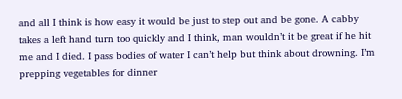and all I think is how easy it would be just to step out and be gone. A cabby takes a left hand turn too quickly and I think, man wouldn’t it be great if he hit me and I died. I pass bodies of water I can’t help but think about drowning. I’m prepping vegetables for dinner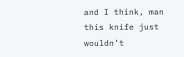and I think, man this knife just wouldn’t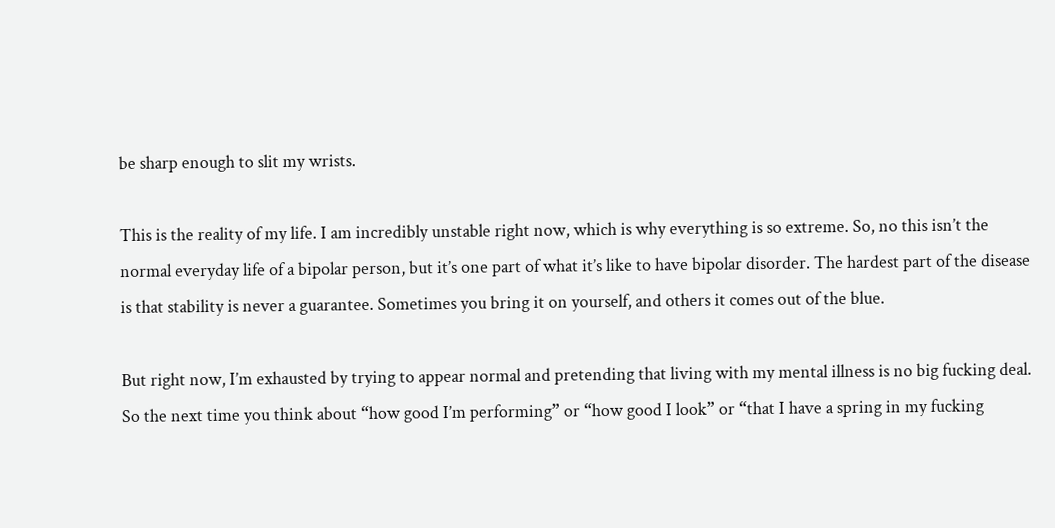be sharp enough to slit my wrists.

This is the reality of my life. I am incredibly unstable right now, which is why everything is so extreme. So, no this isn’t the normal everyday life of a bipolar person, but it’s one part of what it’s like to have bipolar disorder. The hardest part of the disease is that stability is never a guarantee. Sometimes you bring it on yourself, and others it comes out of the blue.

But right now, I’m exhausted by trying to appear normal and pretending that living with my mental illness is no big fucking deal. So the next time you think about “how good I’m performing” or “how good I look” or “that I have a spring in my fucking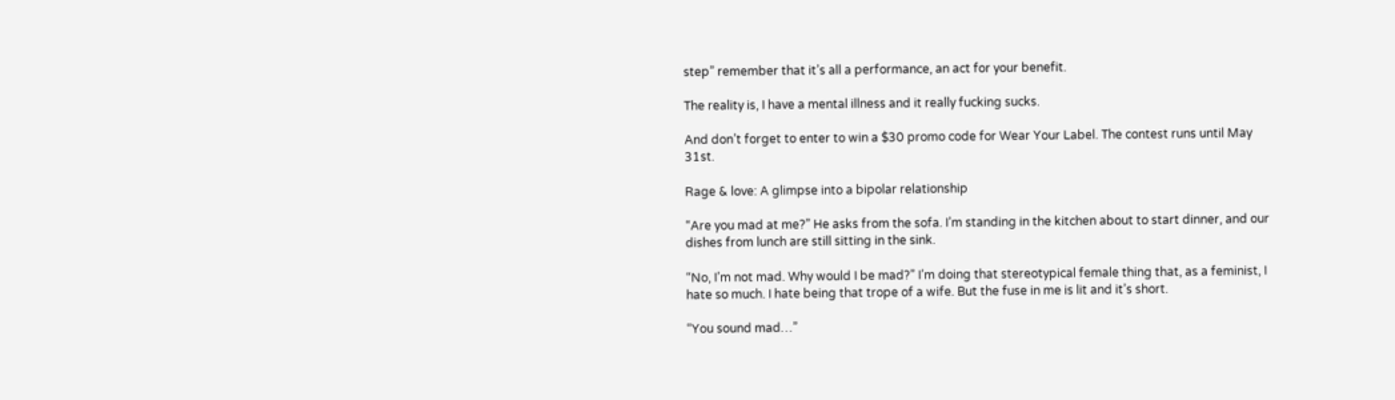step” remember that it’s all a performance, an act for your benefit.

The reality is, I have a mental illness and it really fucking sucks.

And don’t forget to enter to win a $30 promo code for Wear Your Label. The contest runs until May 31st.

Rage & love: A glimpse into a bipolar relationship

“Are you mad at me?” He asks from the sofa. I’m standing in the kitchen about to start dinner, and our dishes from lunch are still sitting in the sink.

“No, I’m not mad. Why would I be mad?” I’m doing that stereotypical female thing that, as a feminist, I hate so much. I hate being that trope of a wife. But the fuse in me is lit and it’s short.

“You sound mad…”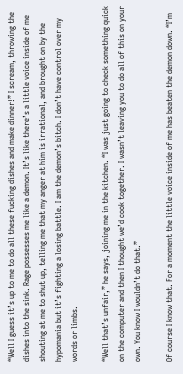“Well I guess it’s up to me to do all these fucking dishes and make dinner!” I scream, throwing the dishes into the sink. Rage possesses me like a demon. It’s like there’s a little voice inside of me shouting at me to shut up, telling me that my anger at him is irrational, and brought on by the hypomania but it’s fighting a losing battle. I am the demon’s bitch. I don’t have control over my words or limbs.

“Well that’s unfair,” he says, joining me in the kitchen. “I was just going to check something quick on the computer and then I thought we’d cook together. I wasn’t leaving you to do all of this on your own. You know I wouldn’t do that.”

Of course I know that. For a moment the little voice inside of me has beaten the demon down. “I’m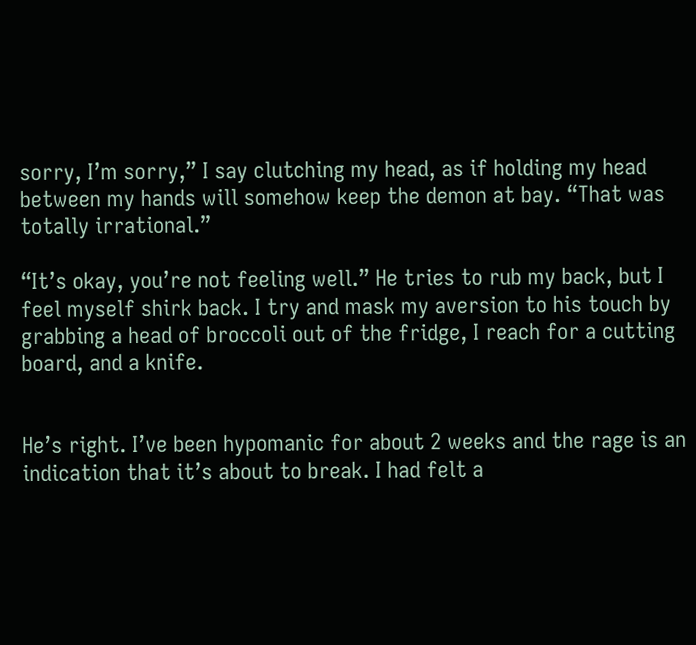sorry, I’m sorry,” I say clutching my head, as if holding my head between my hands will somehow keep the demon at bay. “That was totally irrational.”

“It’s okay, you’re not feeling well.” He tries to rub my back, but I feel myself shirk back. I try and mask my aversion to his touch by grabbing a head of broccoli out of the fridge, I reach for a cutting board, and a knife.


He’s right. I’ve been hypomanic for about 2 weeks and the rage is an indication that it’s about to break. I had felt a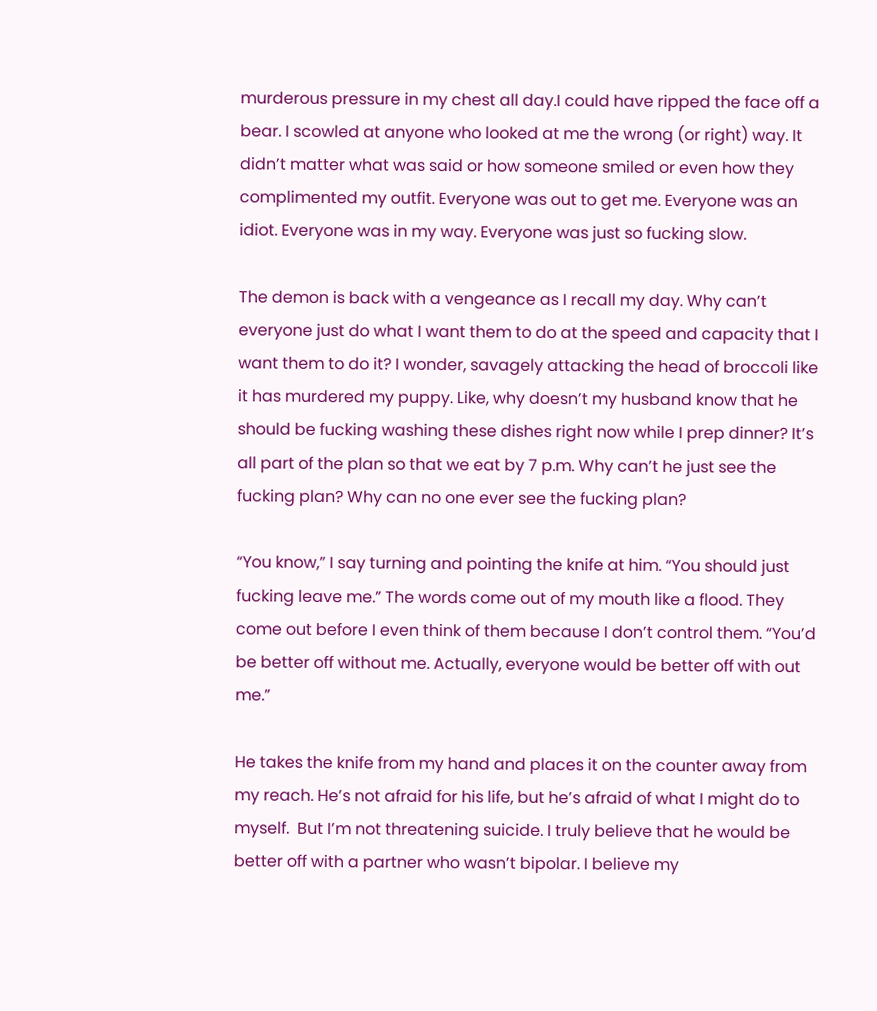murderous pressure in my chest all day.I could have ripped the face off a bear. I scowled at anyone who looked at me the wrong (or right) way. It didn’t matter what was said or how someone smiled or even how they complimented my outfit. Everyone was out to get me. Everyone was an idiot. Everyone was in my way. Everyone was just so fucking slow.

The demon is back with a vengeance as I recall my day. Why can’t everyone just do what I want them to do at the speed and capacity that I want them to do it? I wonder, savagely attacking the head of broccoli like it has murdered my puppy. Like, why doesn’t my husband know that he should be fucking washing these dishes right now while I prep dinner? It’s all part of the plan so that we eat by 7 p.m. Why can’t he just see the fucking plan? Why can no one ever see the fucking plan?

“You know,” I say turning and pointing the knife at him. “You should just fucking leave me.” The words come out of my mouth like a flood. They come out before I even think of them because I don’t control them. “You’d be better off without me. Actually, everyone would be better off with out me.”

He takes the knife from my hand and places it on the counter away from my reach. He’s not afraid for his life, but he’s afraid of what I might do to myself.  But I’m not threatening suicide. I truly believe that he would be better off with a partner who wasn’t bipolar. I believe my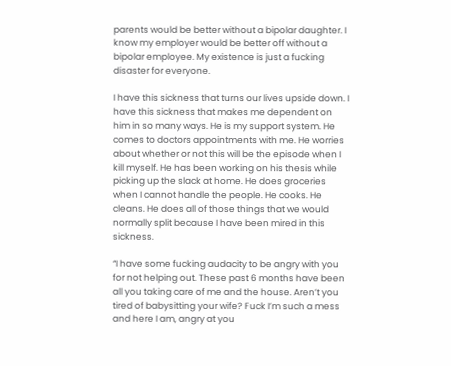parents would be better without a bipolar daughter. I know my employer would be better off without a bipolar employee. My existence is just a fucking disaster for everyone.

I have this sickness that turns our lives upside down. I have this sickness that makes me dependent on him in so many ways. He is my support system. He comes to doctors appointments with me. He worries about whether or not this will be the episode when I kill myself. He has been working on his thesis while picking up the slack at home. He does groceries when I cannot handle the people. He cooks. He cleans. He does all of those things that we would normally split because I have been mired in this sickness.

“I have some fucking audacity to be angry with you for not helping out. These past 6 months have been all you taking care of me and the house. Aren’t you tired of babysitting your wife? Fuck I’m such a mess and here I am, angry at you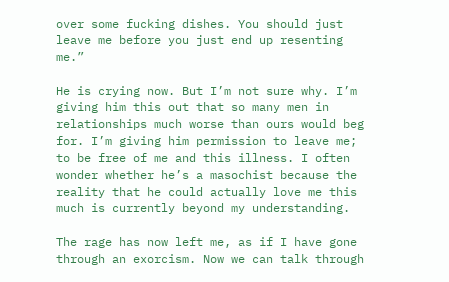over some fucking dishes. You should just leave me before you just end up resenting me.”

He is crying now. But I’m not sure why. I’m giving him this out that so many men in relationships much worse than ours would beg for. I’m giving him permission to leave me; to be free of me and this illness. I often wonder whether he’s a masochist because the reality that he could actually love me this much is currently beyond my understanding.

The rage has now left me, as if I have gone through an exorcism. Now we can talk through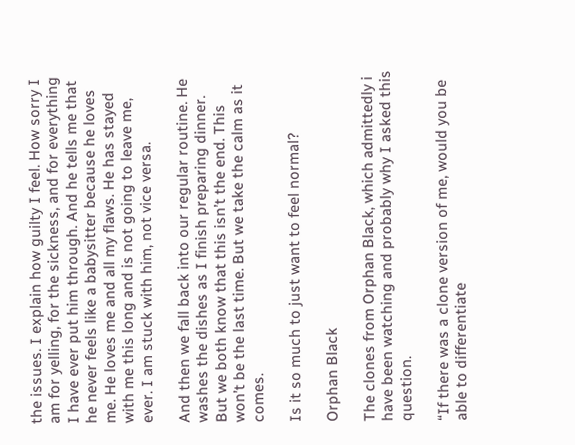the issues. I explain how guilty I feel. How sorry I am for yelling, for the sickness, and for everything I have ever put him through. And he tells me that he never feels like a babysitter because he loves me. He loves me and all my flaws. He has stayed with me this long and is not going to leave me, ever. I am stuck with him, not vice versa.

And then we fall back into our regular routine. He washes the dishes as I finish preparing dinner. But we both know that this isn’t the end. This won’t be the last time. But we take the calm as it comes.

Is it so much to just want to feel normal?

Orphan Black

The clones from Orphan Black, which admittedly i have been watching and probably why I asked this question.

“If there was a clone version of me, would you be able to differentiate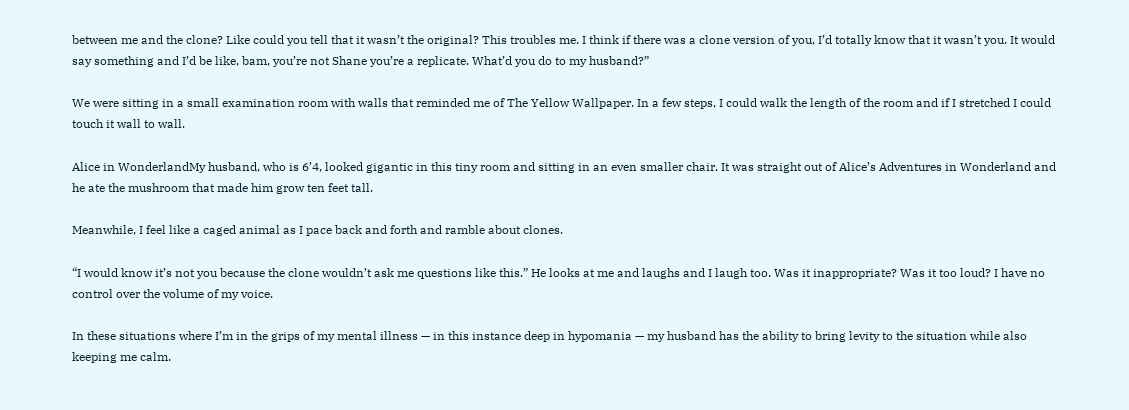between me and the clone? Like could you tell that it wasn’t the original? This troubles me. I think if there was a clone version of you, I’d totally know that it wasn’t you. It would say something and I’d be like, bam, you’re not Shane you’re a replicate. What’d you do to my husband?”

We were sitting in a small examination room with walls that reminded me of The Yellow Wallpaper. In a few steps, I could walk the length of the room and if I stretched I could touch it wall to wall.

Alice in WonderlandMy husband, who is 6’4, looked gigantic in this tiny room and sitting in an even smaller chair. It was straight out of Alice’s Adventures in Wonderland and he ate the mushroom that made him grow ten feet tall.

Meanwhile, I feel like a caged animal as I pace back and forth and ramble about clones.

“I would know it’s not you because the clone wouldn’t ask me questions like this.” He looks at me and laughs and I laugh too. Was it inappropriate? Was it too loud? I have no control over the volume of my voice.

In these situations where I’m in the grips of my mental illness — in this instance deep in hypomania — my husband has the ability to bring levity to the situation while also keeping me calm.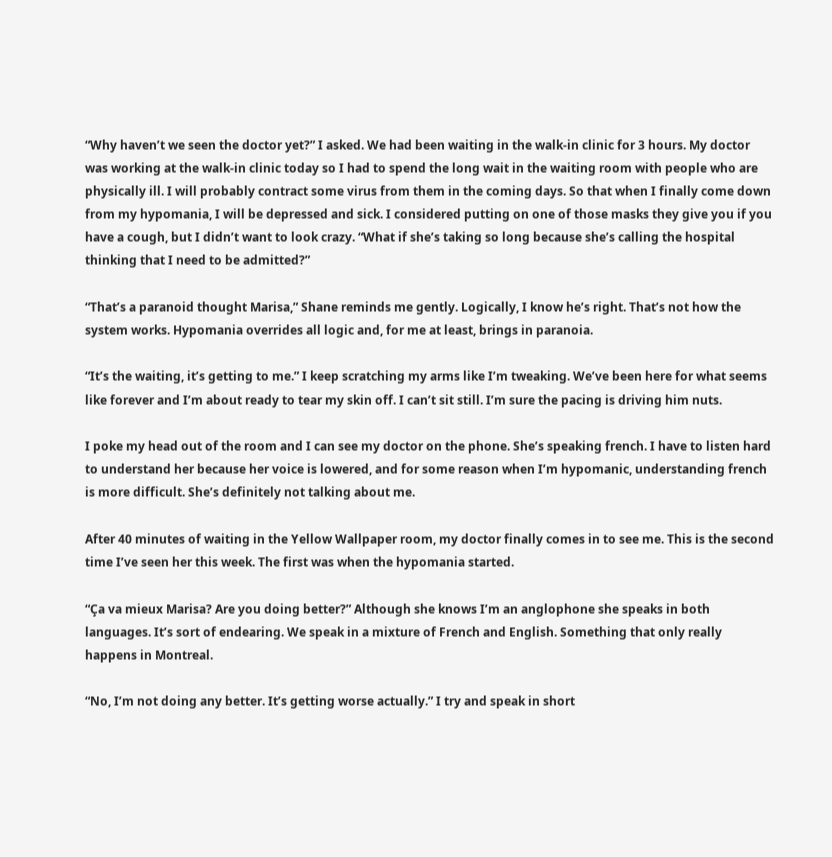“Why haven’t we seen the doctor yet?” I asked. We had been waiting in the walk-in clinic for 3 hours. My doctor was working at the walk-in clinic today so I had to spend the long wait in the waiting room with people who are physically ill. I will probably contract some virus from them in the coming days. So that when I finally come down from my hypomania, I will be depressed and sick. I considered putting on one of those masks they give you if you have a cough, but I didn’t want to look crazy. “What if she’s taking so long because she’s calling the hospital thinking that I need to be admitted?”

“That’s a paranoid thought Marisa,” Shane reminds me gently. Logically, I know he’s right. That’s not how the system works. Hypomania overrides all logic and, for me at least, brings in paranoia.

“It’s the waiting, it’s getting to me.” I keep scratching my arms like I’m tweaking. We’ve been here for what seems like forever and I’m about ready to tear my skin off. I can’t sit still. I’m sure the pacing is driving him nuts.

I poke my head out of the room and I can see my doctor on the phone. She’s speaking french. I have to listen hard to understand her because her voice is lowered, and for some reason when I’m hypomanic, understanding french is more difficult. She’s definitely not talking about me.

After 40 minutes of waiting in the Yellow Wallpaper room, my doctor finally comes in to see me. This is the second time I’ve seen her this week. The first was when the hypomania started.

“Ça va mieux Marisa? Are you doing better?” Although she knows I’m an anglophone she speaks in both languages. It’s sort of endearing. We speak in a mixture of French and English. Something that only really happens in Montreal.

“No, I’m not doing any better. It’s getting worse actually.” I try and speak in short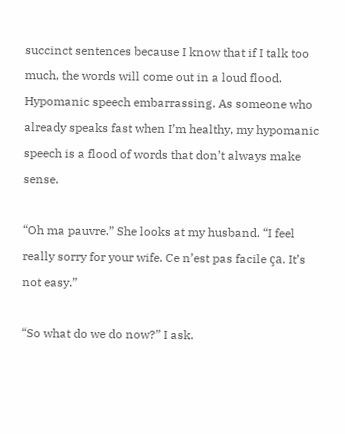succinct sentences because I know that if I talk too much, the words will come out in a loud flood. Hypomanic speech embarrassing. As someone who already speaks fast when I’m healthy, my hypomanic speech is a flood of words that don’t always make sense.

“Oh ma pauvre.” She looks at my husband. “I feel really sorry for your wife. Ce n’est pas facile ça. It’s not easy.”

“So what do we do now?” I ask.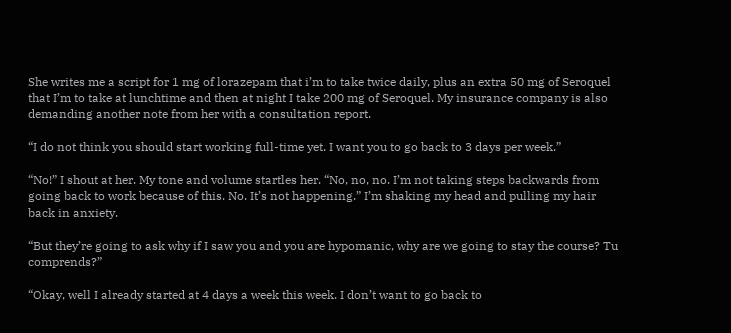She writes me a script for 1 mg of lorazepam that i’m to take twice daily, plus an extra 50 mg of Seroquel that I’m to take at lunchtime and then at night I take 200 mg of Seroquel. My insurance company is also demanding another note from her with a consultation report.

“I do not think you should start working full-time yet. I want you to go back to 3 days per week.”

“No!” I shout at her. My tone and volume startles her. “No, no, no. I’m not taking steps backwards from going back to work because of this. No. It’s not happening.” I’m shaking my head and pulling my hair back in anxiety.

“But they’re going to ask why if I saw you and you are hypomanic, why are we going to stay the course? Tu comprends?”

“Okay, well I already started at 4 days a week this week. I don’t want to go back to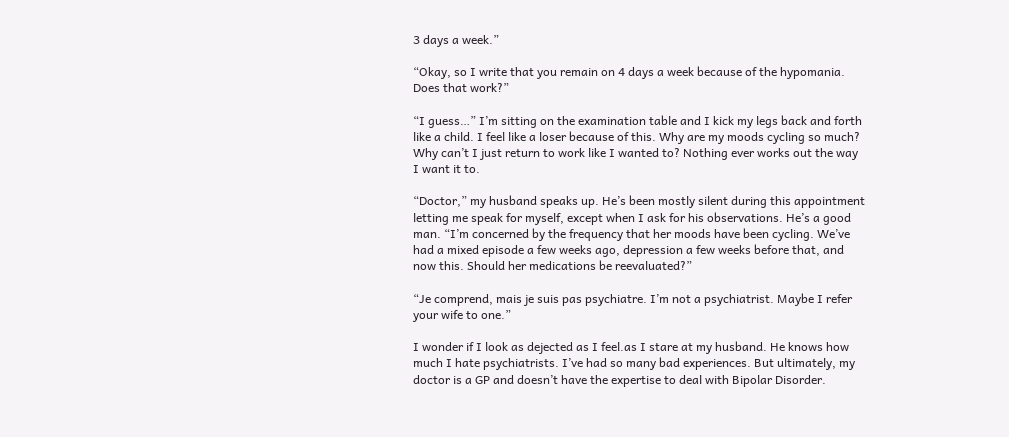3 days a week.”

“Okay, so I write that you remain on 4 days a week because of the hypomania. Does that work?”

“I guess…” I’m sitting on the examination table and I kick my legs back and forth like a child. I feel like a loser because of this. Why are my moods cycling so much? Why can’t I just return to work like I wanted to? Nothing ever works out the way I want it to.

“Doctor,” my husband speaks up. He’s been mostly silent during this appointment letting me speak for myself, except when I ask for his observations. He’s a good man. “I’m concerned by the frequency that her moods have been cycling. We’ve had a mixed episode a few weeks ago, depression a few weeks before that, and now this. Should her medications be reevaluated?”

“Je comprend, mais je suis pas psychiatre. I’m not a psychiatrist. Maybe I refer your wife to one.”

I wonder if I look as dejected as I feel.as I stare at my husband. He knows how much I hate psychiatrists. I’ve had so many bad experiences. But ultimately, my doctor is a GP and doesn’t have the expertise to deal with Bipolar Disorder.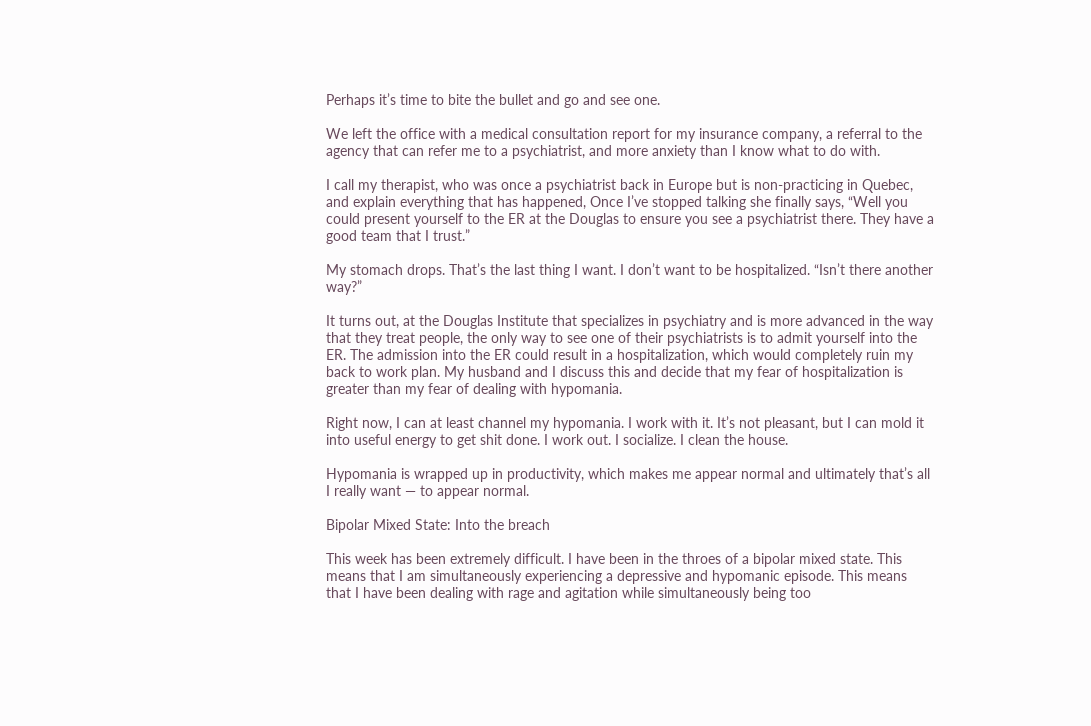Perhaps it’s time to bite the bullet and go and see one.

We left the office with a medical consultation report for my insurance company, a referral to the agency that can refer me to a psychiatrist, and more anxiety than I know what to do with.

I call my therapist, who was once a psychiatrist back in Europe but is non-practicing in Quebec, and explain everything that has happened, Once I’ve stopped talking she finally says, “Well you could present yourself to the ER at the Douglas to ensure you see a psychiatrist there. They have a good team that I trust.”

My stomach drops. That’s the last thing I want. I don’t want to be hospitalized. “Isn’t there another way?”

It turns out, at the Douglas Institute that specializes in psychiatry and is more advanced in the way that they treat people, the only way to see one of their psychiatrists is to admit yourself into the ER. The admission into the ER could result in a hospitalization, which would completely ruin my back to work plan. My husband and I discuss this and decide that my fear of hospitalization is greater than my fear of dealing with hypomania.

Right now, I can at least channel my hypomania. I work with it. It’s not pleasant, but I can mold it into useful energy to get shit done. I work out. I socialize. I clean the house.

Hypomania is wrapped up in productivity, which makes me appear normal and ultimately that’s all I really want — to appear normal.

Bipolar Mixed State: Into the breach

This week has been extremely difficult. I have been in the throes of a bipolar mixed state. This means that I am simultaneously experiencing a depressive and hypomanic episode. This means that I have been dealing with rage and agitation while simultaneously being too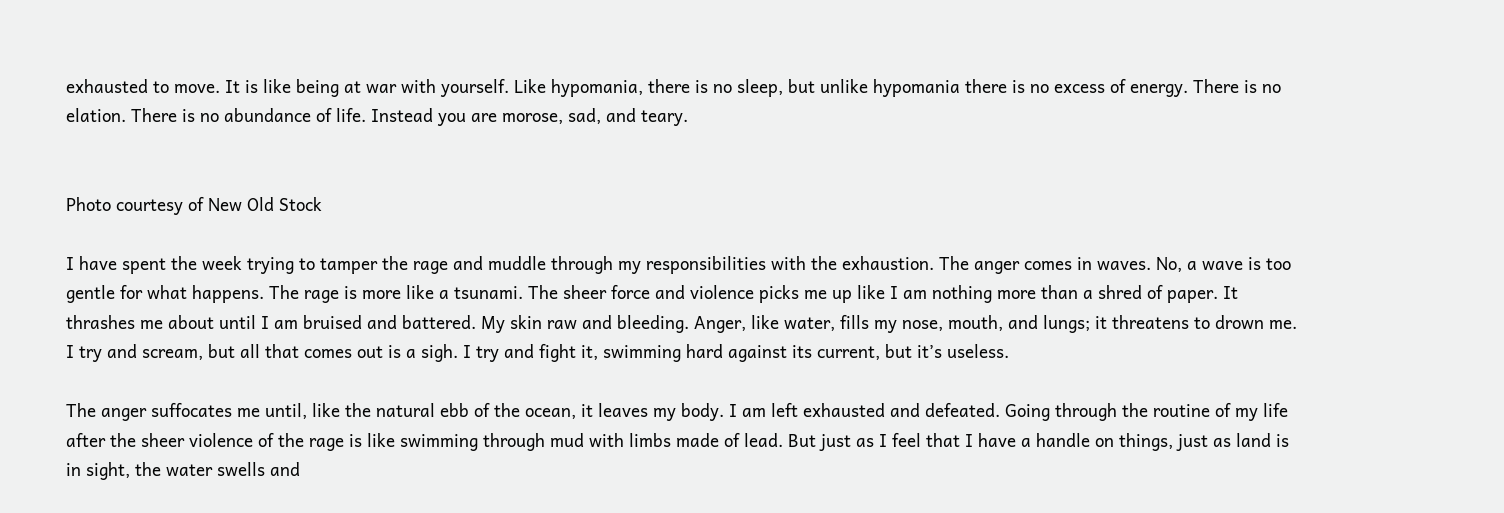exhausted to move. It is like being at war with yourself. Like hypomania, there is no sleep, but unlike hypomania there is no excess of energy. There is no elation. There is no abundance of life. Instead you are morose, sad, and teary.


Photo courtesy of New Old Stock

I have spent the week trying to tamper the rage and muddle through my responsibilities with the exhaustion. The anger comes in waves. No, a wave is too gentle for what happens. The rage is more like a tsunami. The sheer force and violence picks me up like I am nothing more than a shred of paper. It thrashes me about until I am bruised and battered. My skin raw and bleeding. Anger, like water, fills my nose, mouth, and lungs; it threatens to drown me. I try and scream, but all that comes out is a sigh. I try and fight it, swimming hard against its current, but it’s useless.

The anger suffocates me until, like the natural ebb of the ocean, it leaves my body. I am left exhausted and defeated. Going through the routine of my life after the sheer violence of the rage is like swimming through mud with limbs made of lead. But just as I feel that I have a handle on things, just as land is in sight, the water swells and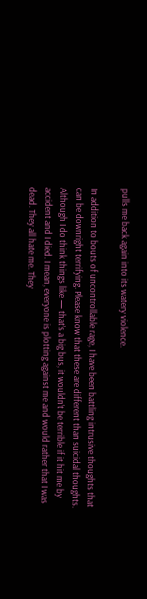pulls me back again into its watery violence.

In addition to bouts of uncontrollable rage, I have been battling intrusive thoughts that can be downright terrifying. Please know that these are different than suicidal thoughts. Although I do think things like — that’s a big bus, it wouldn’t be terrible if it hit me by accident and I died. I mean, everyone is plotting against me and would rather that I was dead. They all hate me. They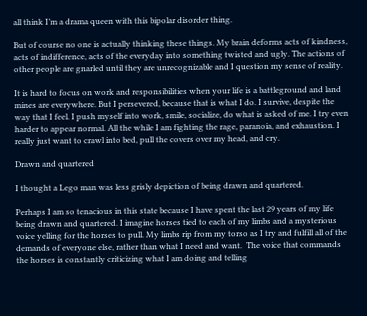all think I’m a drama queen with this bipolar disorder thing.

But of course no one is actually thinking these things. My brain deforms acts of kindness, acts of indifference, acts of the everyday into something twisted and ugly. The actions of other people are gnarled until they are unrecognizable and I question my sense of reality.

It is hard to focus on work and responsibilities when your life is a battleground and land mines are everywhere. But I persevered, because that is what I do. I survive, despite the way that I feel. I push myself into work, smile, socialize, do what is asked of me. I try even harder to appear normal. All the while I am fighting the rage, paranoia, and exhaustion. I really just want to crawl into bed, pull the covers over my head, and cry.

Drawn and quartered

I thought a Lego man was less grisly depiction of being drawn and quartered.

Perhaps I am so tenacious in this state because I have spent the last 29 years of my life being drawn and quartered. I imagine horses tied to each of my limbs and a mysterious voice yelling for the horses to pull. My limbs rip from my torso as I try and fulfill all of the demands of everyone else, rather than what I need and want.  The voice that commands the horses is constantly criticizing what I am doing and telling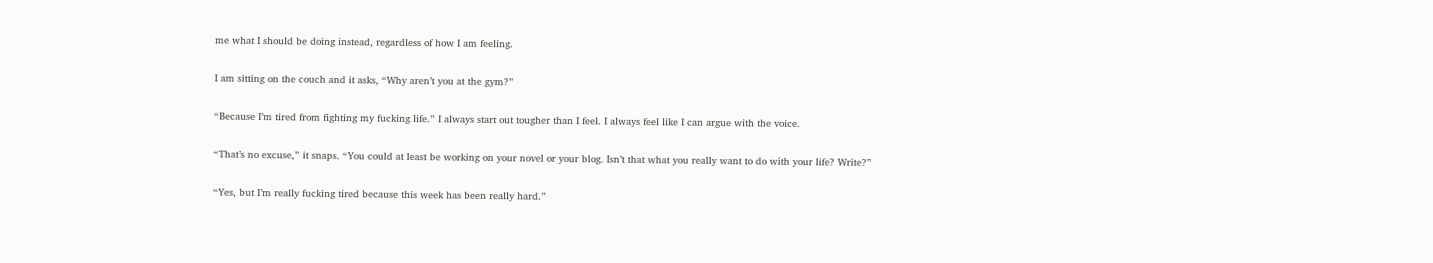me what I should be doing instead, regardless of how I am feeling.

I am sitting on the couch and it asks, “Why aren’t you at the gym?”

“Because I’m tired from fighting my fucking life.” I always start out tougher than I feel. I always feel like I can argue with the voice.

“That’s no excuse,” it snaps. “You could at least be working on your novel or your blog. Isn’t that what you really want to do with your life? Write?”

“Yes, but I’m really fucking tired because this week has been really hard.”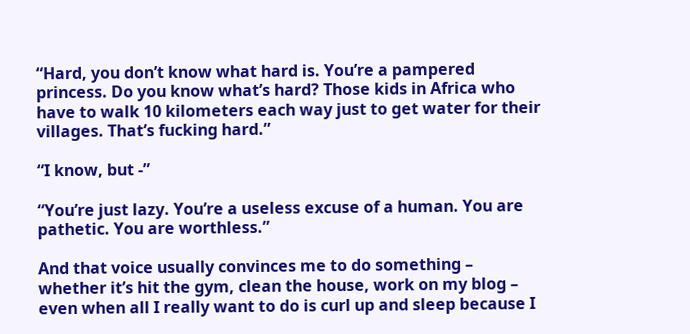“Hard, you don’t know what hard is. You’re a pampered princess. Do you know what’s hard? Those kids in Africa who have to walk 10 kilometers each way just to get water for their villages. That’s fucking hard.”

“I know, but -”

“You’re just lazy. You’re a useless excuse of a human. You are pathetic. You are worthless.”

And that voice usually convinces me to do something – whether it’s hit the gym, clean the house, work on my blog – even when all I really want to do is curl up and sleep because I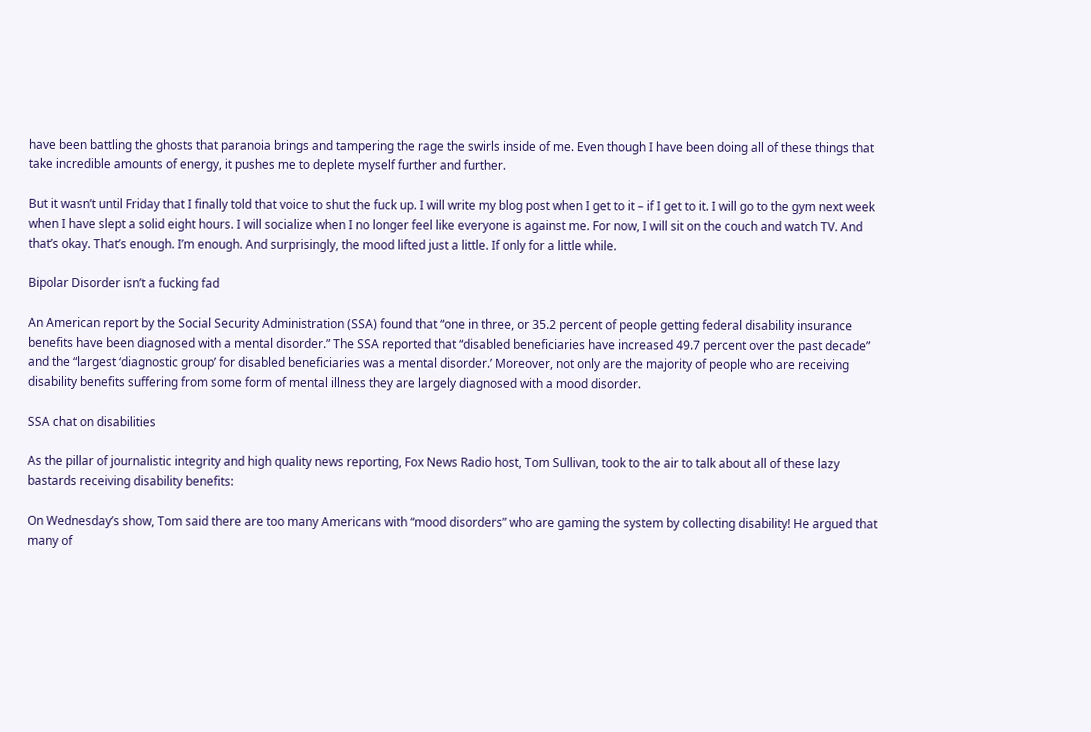have been battling the ghosts that paranoia brings and tampering the rage the swirls inside of me. Even though I have been doing all of these things that take incredible amounts of energy, it pushes me to deplete myself further and further.

But it wasn’t until Friday that I finally told that voice to shut the fuck up. I will write my blog post when I get to it – if I get to it. I will go to the gym next week when I have slept a solid eight hours. I will socialize when I no longer feel like everyone is against me. For now, I will sit on the couch and watch TV. And that’s okay. That’s enough. I’m enough. And surprisingly, the mood lifted just a little. If only for a little while.

Bipolar Disorder isn’t a fucking fad

An American report by the Social Security Administration (SSA) found that “one in three, or 35.2 percent of people getting federal disability insurance benefits have been diagnosed with a mental disorder.” The SSA reported that “disabled beneficiaries have increased 49.7 percent over the past decade” and the “largest ‘diagnostic group’ for disabled beneficiaries was a mental disorder.’ Moreover, not only are the majority of people who are receiving disability benefits suffering from some form of mental illness they are largely diagnosed with a mood disorder.

SSA chat on disabilities

As the pillar of journalistic integrity and high quality news reporting, Fox News Radio host, Tom Sullivan, took to the air to talk about all of these lazy bastards receiving disability benefits:

On Wednesday’s show, Tom said there are too many Americans with “mood disorders” who are gaming the system by collecting disability! He argued that many of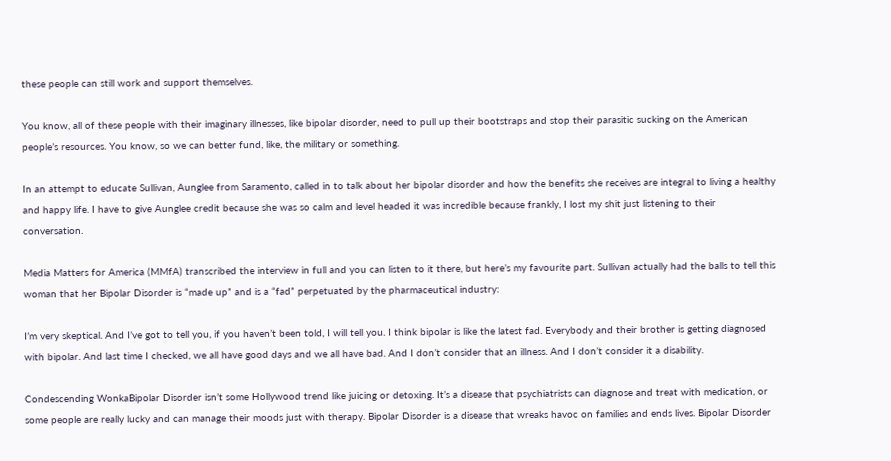these people can still work and support themselves.

You know, all of these people with their imaginary illnesses, like bipolar disorder, need to pull up their bootstraps and stop their parasitic sucking on the American people’s resources. You know, so we can better fund, like, the military or something.

In an attempt to educate Sullivan, Aunglee from Saramento, called in to talk about her bipolar disorder and how the benefits she receives are integral to living a healthy and happy life. I have to give Aunglee credit because she was so calm and level headed it was incredible because frankly, I lost my shit just listening to their conversation.

Media Matters for America (MMfA) transcribed the interview in full and you can listen to it there, but here’s my favourite part. Sullivan actually had the balls to tell this woman that her Bipolar Disorder is “made up” and is a “fad” perpetuated by the pharmaceutical industry:

I’m very skeptical. And I’ve got to tell you, if you haven’t been told, I will tell you. I think bipolar is like the latest fad. Everybody and their brother is getting diagnosed with bipolar. And last time I checked, we all have good days and we all have bad. And I don’t consider that an illness. And I don’t consider it a disability.

Condescending WonkaBipolar Disorder isn’t some Hollywood trend like juicing or detoxing. It’s a disease that psychiatrists can diagnose and treat with medication, or some people are really lucky and can manage their moods just with therapy. Bipolar Disorder is a disease that wreaks havoc on families and ends lives. Bipolar Disorder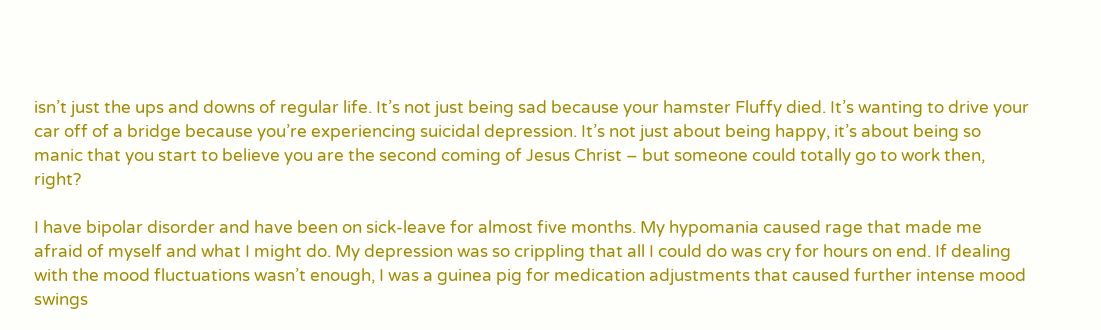isn’t just the ups and downs of regular life. It’s not just being sad because your hamster Fluffy died. It’s wanting to drive your car off of a bridge because you’re experiencing suicidal depression. It’s not just about being happy, it’s about being so manic that you start to believe you are the second coming of Jesus Christ – but someone could totally go to work then, right?

I have bipolar disorder and have been on sick-leave for almost five months. My hypomania caused rage that made me afraid of myself and what I might do. My depression was so crippling that all I could do was cry for hours on end. If dealing with the mood fluctuations wasn’t enough, I was a guinea pig for medication adjustments that caused further intense mood swings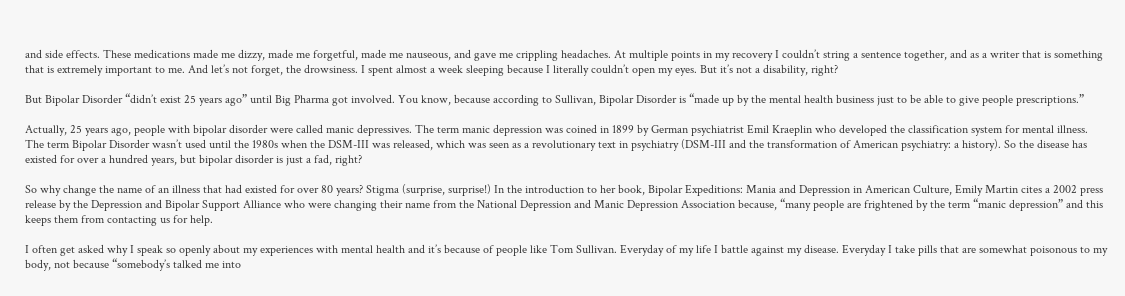and side effects. These medications made me dizzy, made me forgetful, made me nauseous, and gave me crippling headaches. At multiple points in my recovery I couldn’t string a sentence together, and as a writer that is something that is extremely important to me. And let’s not forget, the drowsiness. I spent almost a week sleeping because I literally couldn’t open my eyes. But it’s not a disability, right?

But Bipolar Disorder “didn’t exist 25 years ago” until Big Pharma got involved. You know, because according to Sullivan, Bipolar Disorder is “made up by the mental health business just to be able to give people prescriptions.”

Actually, 25 years ago, people with bipolar disorder were called manic depressives. The term manic depression was coined in 1899 by German psychiatrist Emil Kraeplin who developed the classification system for mental illness. The term Bipolar Disorder wasn’t used until the 1980s when the DSM-III was released, which was seen as a revolutionary text in psychiatry (DSM-III and the transformation of American psychiatry: a history). So the disease has existed for over a hundred years, but bipolar disorder is just a fad, right?

So why change the name of an illness that had existed for over 80 years? Stigma (surprise, surprise!) In the introduction to her book, Bipolar Expeditions: Mania and Depression in American Culture, Emily Martin cites a 2002 press release by the Depression and Bipolar Support Alliance who were changing their name from the National Depression and Manic Depression Association because, “many people are frightened by the term “manic depression” and this keeps them from contacting us for help.

I often get asked why I speak so openly about my experiences with mental health and it’s because of people like Tom Sullivan. Everyday of my life I battle against my disease. Everyday I take pills that are somewhat poisonous to my body, not because “somebody’s talked me into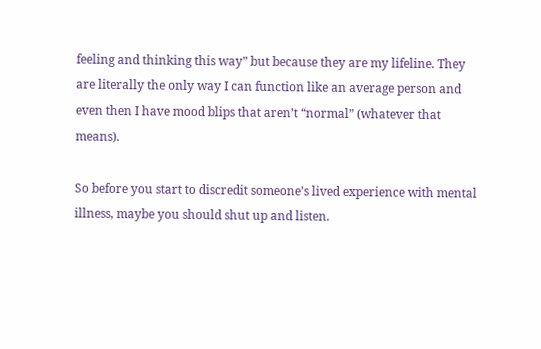feeling and thinking this way” but because they are my lifeline. They are literally the only way I can function like an average person and even then I have mood blips that aren’t “normal” (whatever that means).

So before you start to discredit someone’s lived experience with mental illness, maybe you should shut up and listen.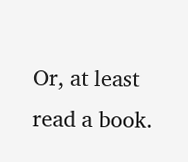Or, at least read a book.